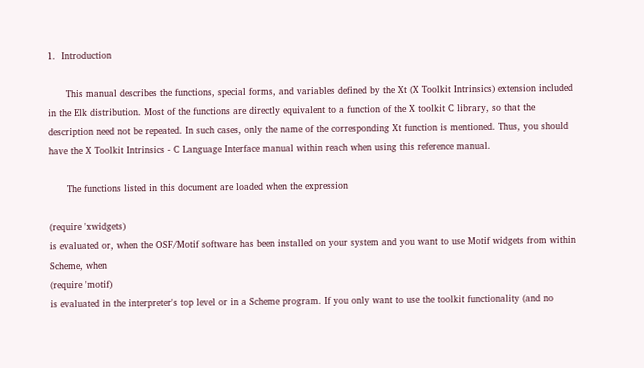1.  Introduction

      This manual describes the functions, special forms, and variables defined by the Xt (X Toolkit Intrinsics) extension included in the Elk distribution. Most of the functions are directly equivalent to a function of the X toolkit C library, so that the description need not be repeated. In such cases, only the name of the corresponding Xt function is mentioned. Thus, you should have the X Toolkit Intrinsics - C Language Interface manual within reach when using this reference manual.

      The functions listed in this document are loaded when the expression

(require 'xwidgets)
is evaluated or, when the OSF/Motif software has been installed on your system and you want to use Motif widgets from within Scheme, when
(require 'motif)
is evaluated in the interpreter's top level or in a Scheme program. If you only want to use the toolkit functionality (and no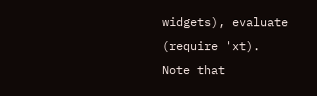widgets), evaluate
(require 'xt).
Note that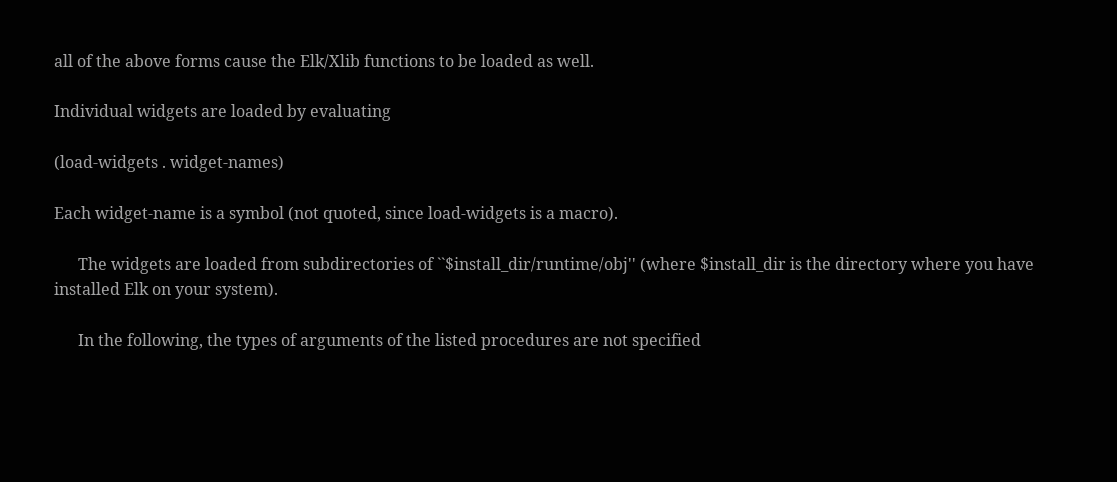all of the above forms cause the Elk/Xlib functions to be loaded as well.

Individual widgets are loaded by evaluating

(load-widgets . widget-names)

Each widget-name is a symbol (not quoted, since load-widgets is a macro).

      The widgets are loaded from subdirectories of ``$install_dir/runtime/obj'' (where $install_dir is the directory where you have installed Elk on your system).

      In the following, the types of arguments of the listed procedures are not specified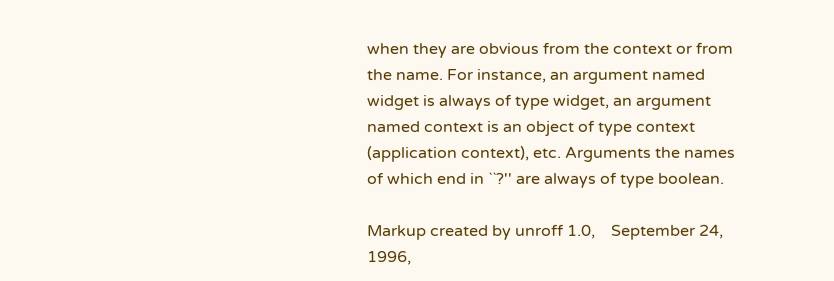when they are obvious from the context or from the name. For instance, an argument named widget is always of type widget, an argument named context is an object of type context (application context), etc. Arguments the names of which end in ``?'' are always of type boolean.

Markup created by unroff 1.0,    September 24, 1996,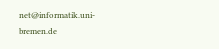net@informatik.uni-bremen.de